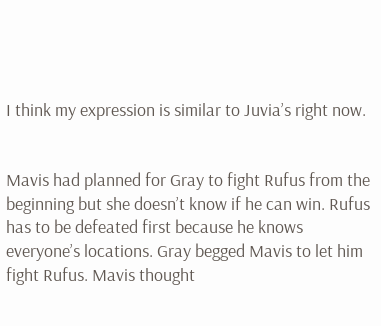I think my expression is similar to Juvia’s right now.


Mavis had planned for Gray to fight Rufus from the beginning but she doesn’t know if he can win. Rufus has to be defeated first because he knows everyone’s locations. Gray begged Mavis to let him fight Rufus. Mavis thought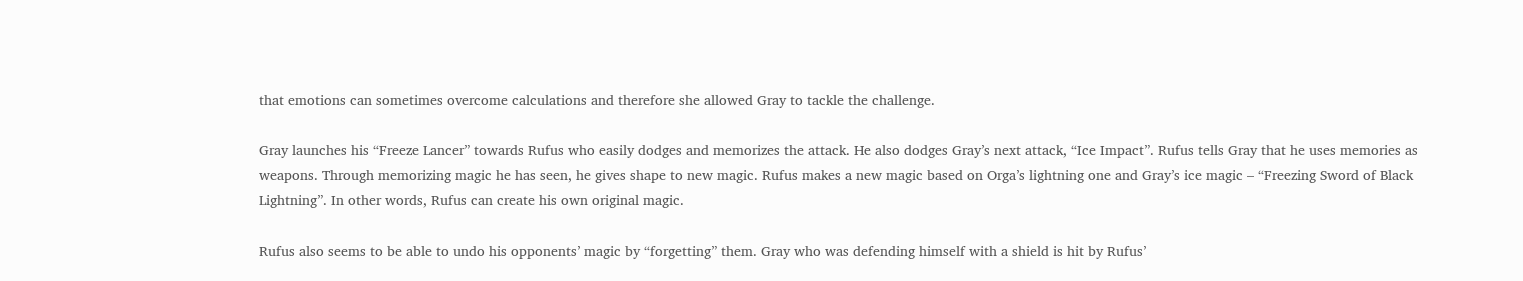that emotions can sometimes overcome calculations and therefore she allowed Gray to tackle the challenge.

Gray launches his “Freeze Lancer” towards Rufus who easily dodges and memorizes the attack. He also dodges Gray’s next attack, “Ice Impact”. Rufus tells Gray that he uses memories as weapons. Through memorizing magic he has seen, he gives shape to new magic. Rufus makes a new magic based on Orga’s lightning one and Gray’s ice magic – “Freezing Sword of Black Lightning”. In other words, Rufus can create his own original magic.

Rufus also seems to be able to undo his opponents’ magic by “forgetting” them. Gray who was defending himself with a shield is hit by Rufus’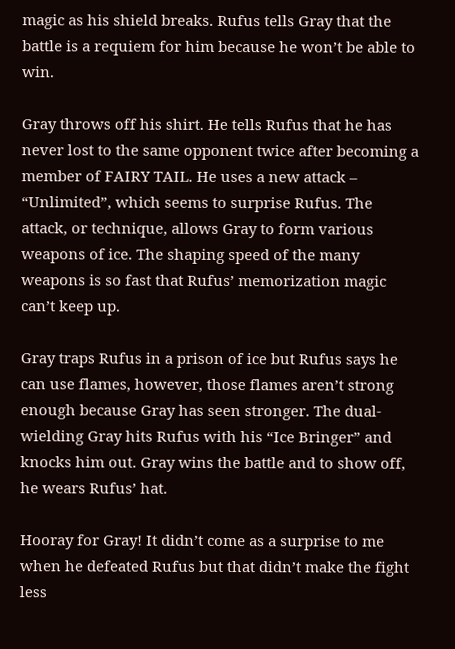magic as his shield breaks. Rufus tells Gray that the battle is a requiem for him because he won’t be able to win.

Gray throws off his shirt. He tells Rufus that he has never lost to the same opponent twice after becoming a member of FAIRY TAIL. He uses a new attack – “Unlimited”, which seems to surprise Rufus. The attack, or technique, allows Gray to form various weapons of ice. The shaping speed of the many weapons is so fast that Rufus’ memorization magic can’t keep up.

Gray traps Rufus in a prison of ice but Rufus says he can use flames, however, those flames aren’t strong enough because Gray has seen stronger. The dual-wielding Gray hits Rufus with his “Ice Bringer” and knocks him out. Gray wins the battle and to show off, he wears Rufus’ hat.

Hooray for Gray! It didn’t come as a surprise to me when he defeated Rufus but that didn’t make the fight less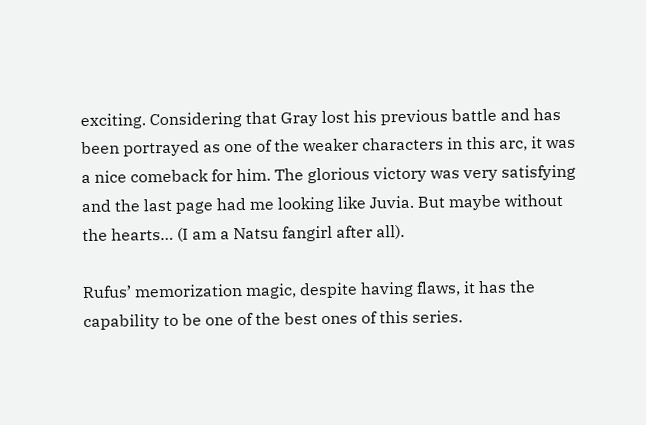exciting. Considering that Gray lost his previous battle and has been portrayed as one of the weaker characters in this arc, it was a nice comeback for him. The glorious victory was very satisfying and the last page had me looking like Juvia. But maybe without the hearts… (I am a Natsu fangirl after all).

Rufus’ memorization magic, despite having flaws, it has the capability to be one of the best ones of this series.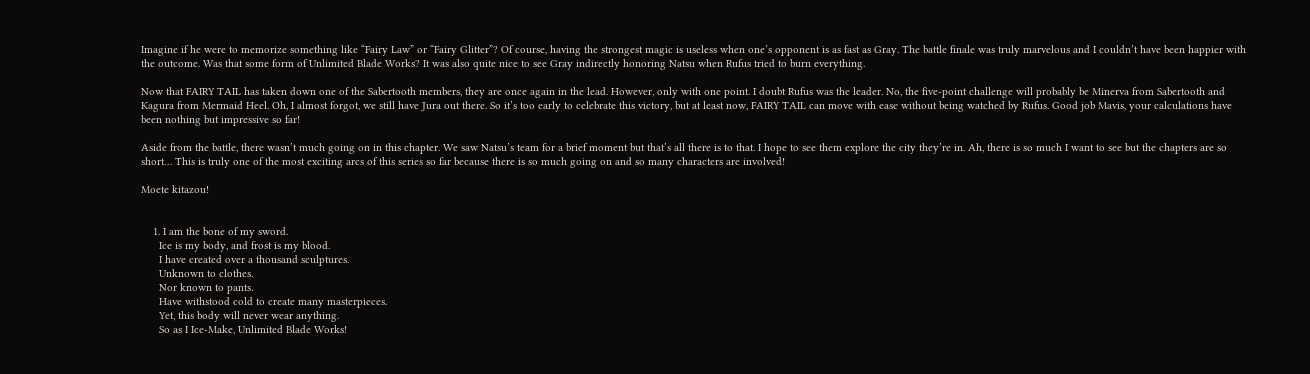Imagine if he were to memorize something like “Fairy Law” or “Fairy Glitter”? Of course, having the strongest magic is useless when one’s opponent is as fast as Gray. The battle finale was truly marvelous and I couldn’t have been happier with the outcome. Was that some form of Unlimited Blade Works? It was also quite nice to see Gray indirectly honoring Natsu when Rufus tried to burn everything.

Now that FAIRY TAIL has taken down one of the Sabertooth members, they are once again in the lead. However, only with one point. I doubt Rufus was the leader. No, the five-point challenge will probably be Minerva from Sabertooth and Kagura from Mermaid Heel. Oh, I almost forgot, we still have Jura out there. So it’s too early to celebrate this victory, but at least now, FAIRY TAIL can move with ease without being watched by Rufus. Good job Mavis, your calculations have been nothing but impressive so far!

Aside from the battle, there wasn’t much going on in this chapter. We saw Natsu’s team for a brief moment but that’s all there is to that. I hope to see them explore the city they’re in. Ah, there is so much I want to see but the chapters are so short… This is truly one of the most exciting arcs of this series so far because there is so much going on and so many characters are involved!

Moete kitazou!


    1. I am the bone of my sword.
      Ice is my body, and frost is my blood.
      I have created over a thousand sculptures.
      Unknown to clothes.
      Nor known to pants.
      Have withstood cold to create many masterpieces.
      Yet, this body will never wear anything.
      So as I Ice-Make, Unlimited Blade Works!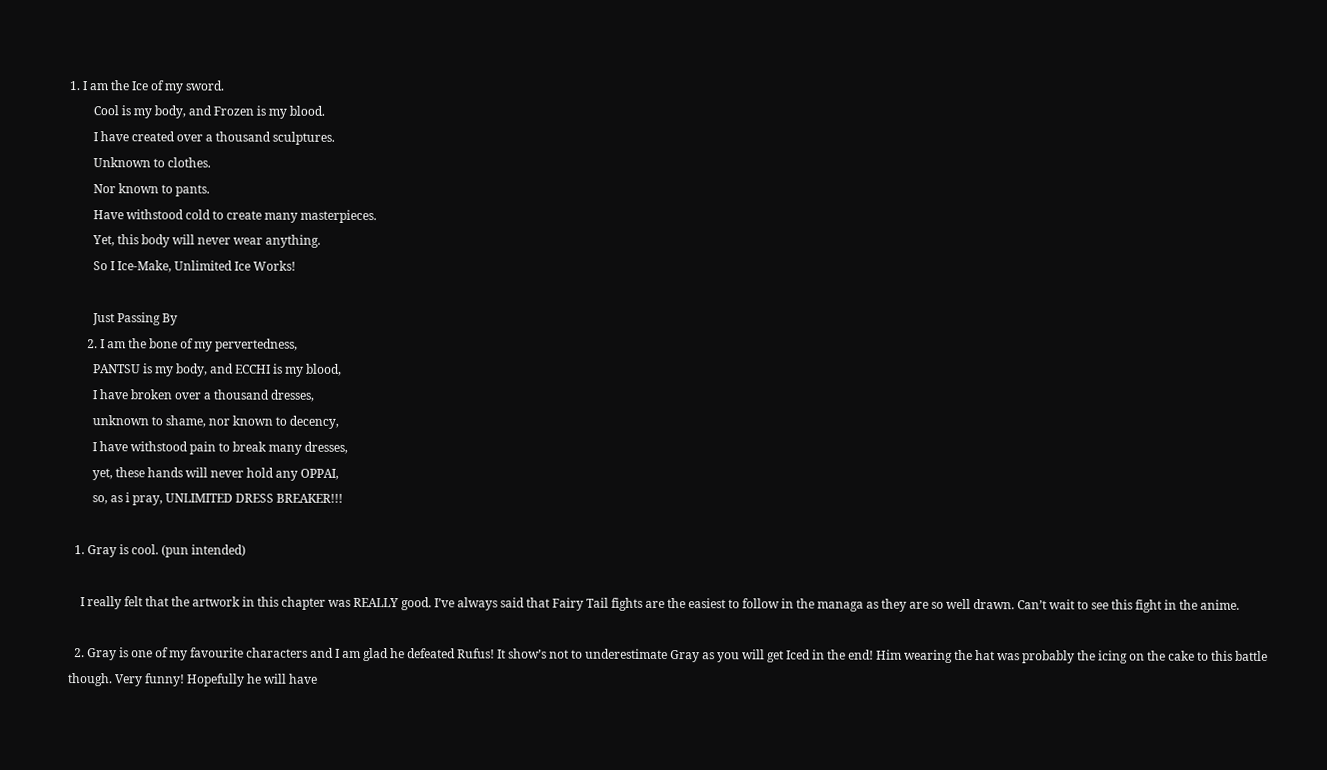1. I am the Ice of my sword.
        Cool is my body, and Frozen is my blood.
        I have created over a thousand sculptures.
        Unknown to clothes.
        Nor known to pants.
        Have withstood cold to create many masterpieces.
        Yet, this body will never wear anything.
        So I Ice-Make, Unlimited Ice Works!

        Just Passing By
      2. I am the bone of my pervertedness,
        PANTSU is my body, and ECCHI is my blood,
        I have broken over a thousand dresses,
        unknown to shame, nor known to decency,
        I have withstood pain to break many dresses,
        yet, these hands will never hold any OPPAI,
        so, as i pray, UNLIMITED DRESS BREAKER!!!

  1. Gray is cool. (pun intended)

    I really felt that the artwork in this chapter was REALLY good. I’ve always said that Fairy Tail fights are the easiest to follow in the managa as they are so well drawn. Can’t wait to see this fight in the anime.

  2. Gray is one of my favourite characters and I am glad he defeated Rufus! It show’s not to underestimate Gray as you will get Iced in the end! Him wearing the hat was probably the icing on the cake to this battle though. Very funny! Hopefully he will have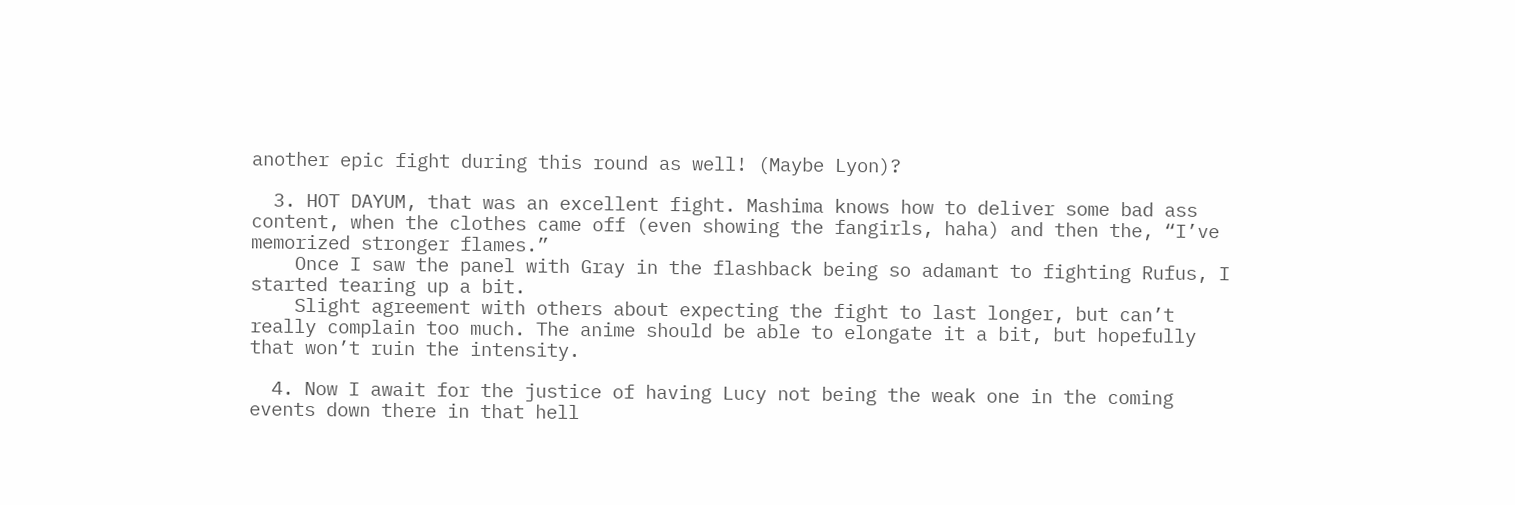another epic fight during this round as well! (Maybe Lyon)?

  3. HOT DAYUM, that was an excellent fight. Mashima knows how to deliver some bad ass content, when the clothes came off (even showing the fangirls, haha) and then the, “I’ve memorized stronger flames.”
    Once I saw the panel with Gray in the flashback being so adamant to fighting Rufus, I started tearing up a bit.
    Slight agreement with others about expecting the fight to last longer, but can’t really complain too much. The anime should be able to elongate it a bit, but hopefully that won’t ruin the intensity.

  4. Now I await for the justice of having Lucy not being the weak one in the coming events down there in that hell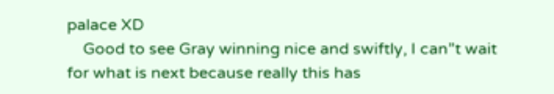palace XD
    Good to see Gray winning nice and swiftly, I can”t wait for what is next because really this has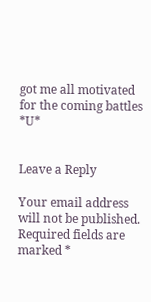got me all motivated for the coming battles *U*


Leave a Reply

Your email address will not be published. Required fields are marked *